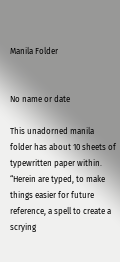Manila Folder


No name or date

This unadorned manila folder has about 10 sheets of typewritten paper within. “Herein are typed, to make things easier for future reference, a spell to create a scrying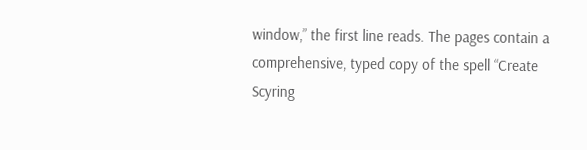window,” the first line reads. The pages contain a comprehensive, typed copy of the spell “Create Scyring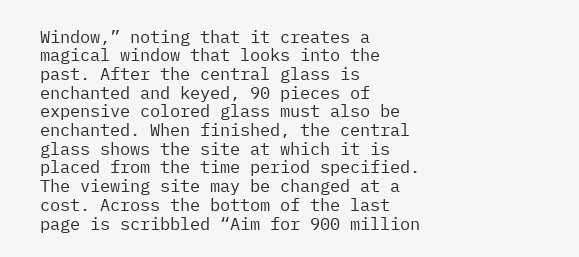Window,” noting that it creates a magical window that looks into the past. After the central glass is enchanted and keyed, 90 pieces of expensive colored glass must also be enchanted. When finished, the central glass shows the site at which it is placed from the time period specified. The viewing site may be changed at a cost. Across the bottom of the last page is scribbled “Aim for 900 million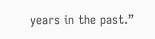years in the past.”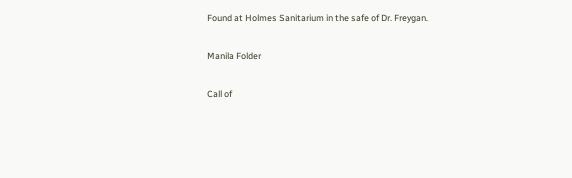Found at Holmes Sanitarium in the safe of Dr. Freygan.

Manila Folder

Call of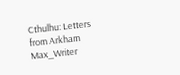Cthulhu: Letters from Arkham Max_Writer